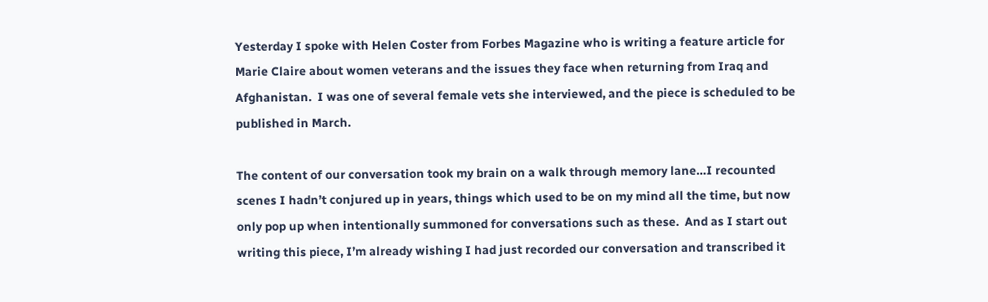Yesterday I spoke with Helen Coster from Forbes Magazine who is writing a feature article for Marie Claire about women veterans and the issues they face when returning from Iraq and Afghanistan.  I was one of several female vets she interviewed, and the piece is scheduled to be published in March.

The content of our conversation took my brain on a walk through memory lane…I recounted scenes I hadn’t conjured up in years, things which used to be on my mind all the time, but now only pop up when intentionally summoned for conversations such as these.  And as I start out writing this piece, I’m already wishing I had just recorded our conversation and transcribed it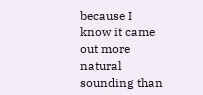because I know it came out more natural sounding than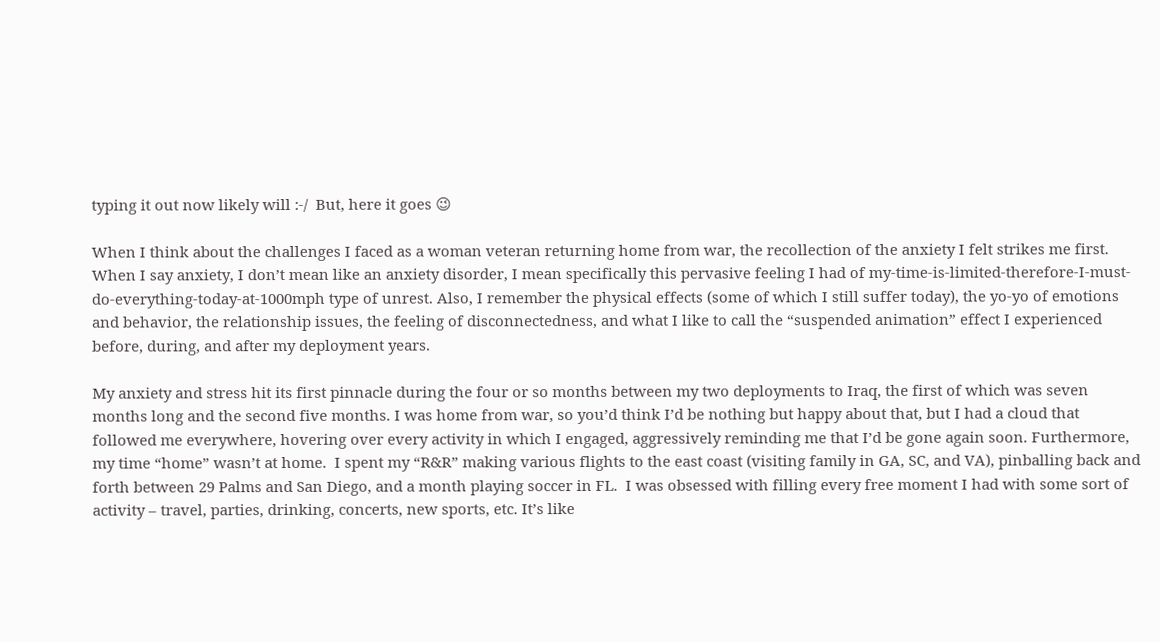typing it out now likely will :-/  But, here it goes 😉

When I think about the challenges I faced as a woman veteran returning home from war, the recollection of the anxiety I felt strikes me first.  When I say anxiety, I don’t mean like an anxiety disorder, I mean specifically this pervasive feeling I had of my-time-is-limited-therefore-I-must-do-everything-today-at-1000mph type of unrest. Also, I remember the physical effects (some of which I still suffer today), the yo-yo of emotions and behavior, the relationship issues, the feeling of disconnectedness, and what I like to call the “suspended animation” effect I experienced before, during, and after my deployment years.

My anxiety and stress hit its first pinnacle during the four or so months between my two deployments to Iraq, the first of which was seven months long and the second five months. I was home from war, so you’d think I’d be nothing but happy about that, but I had a cloud that followed me everywhere, hovering over every activity in which I engaged, aggressively reminding me that I’d be gone again soon. Furthermore, my time “home” wasn’t at home.  I spent my “R&R” making various flights to the east coast (visiting family in GA, SC, and VA), pinballing back and forth between 29 Palms and San Diego, and a month playing soccer in FL.  I was obsessed with filling every free moment I had with some sort of activity – travel, parties, drinking, concerts, new sports, etc. It’s like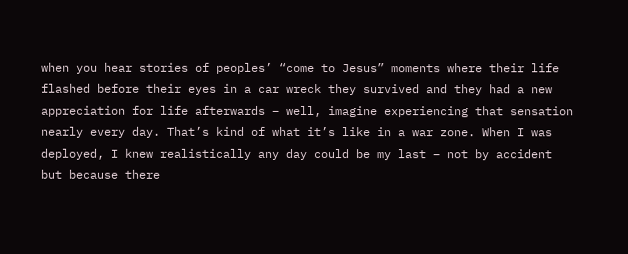when you hear stories of peoples’ “come to Jesus” moments where their life flashed before their eyes in a car wreck they survived and they had a new appreciation for life afterwards – well, imagine experiencing that sensation nearly every day. That’s kind of what it’s like in a war zone. When I was deployed, I knew realistically any day could be my last – not by accident but because there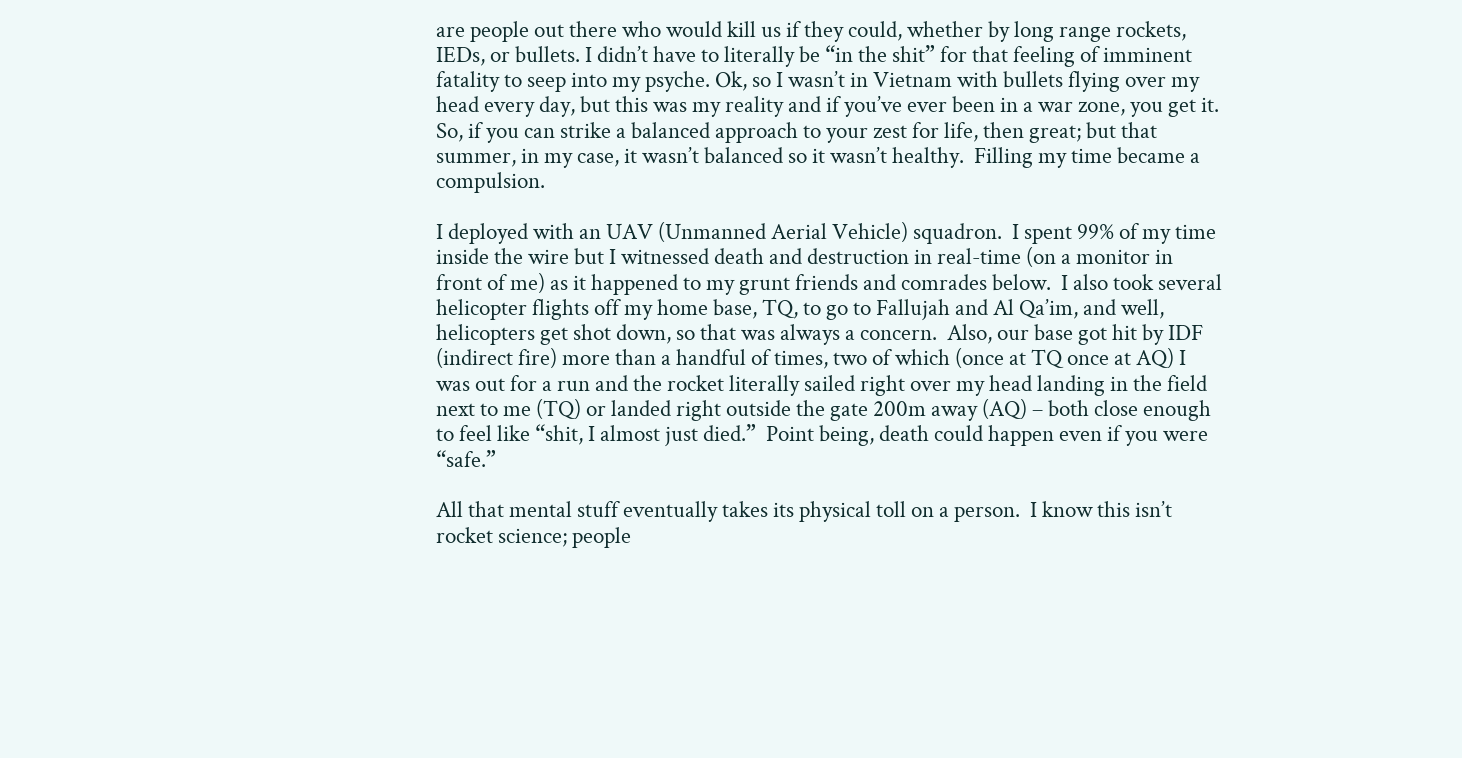are people out there who would kill us if they could, whether by long range rockets, IEDs, or bullets. I didn’t have to literally be “in the shit” for that feeling of imminent fatality to seep into my psyche. Ok, so I wasn’t in Vietnam with bullets flying over my head every day, but this was my reality and if you’ve ever been in a war zone, you get it.  So, if you can strike a balanced approach to your zest for life, then great; but that summer, in my case, it wasn’t balanced so it wasn’t healthy.  Filling my time became a compulsion.

I deployed with an UAV (Unmanned Aerial Vehicle) squadron.  I spent 99% of my time inside the wire but I witnessed death and destruction in real-time (on a monitor in front of me) as it happened to my grunt friends and comrades below.  I also took several helicopter flights off my home base, TQ, to go to Fallujah and Al Qa’im, and well, helicopters get shot down, so that was always a concern.  Also, our base got hit by IDF (indirect fire) more than a handful of times, two of which (once at TQ once at AQ) I was out for a run and the rocket literally sailed right over my head landing in the field next to me (TQ) or landed right outside the gate 200m away (AQ) – both close enough to feel like “shit, I almost just died.”  Point being, death could happen even if you were “safe.”

All that mental stuff eventually takes its physical toll on a person.  I know this isn’t rocket science; people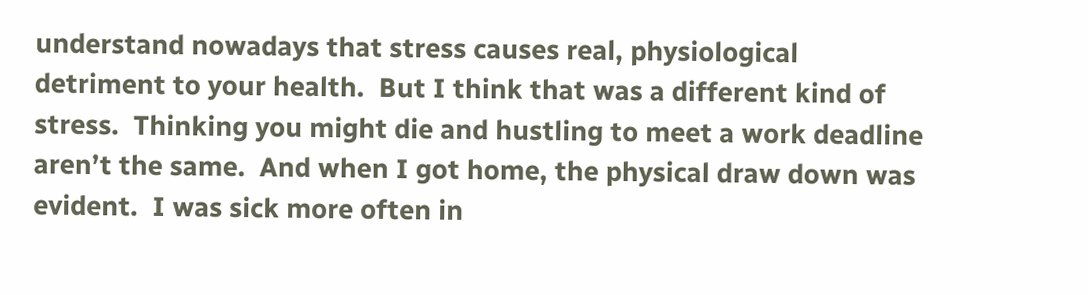understand nowadays that stress causes real, physiological detriment to your health.  But I think that was a different kind of stress.  Thinking you might die and hustling to meet a work deadline aren’t the same.  And when I got home, the physical draw down was evident.  I was sick more often in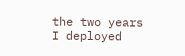the two years I deployed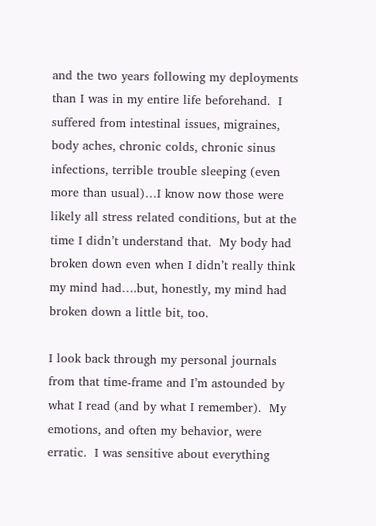and the two years following my deployments than I was in my entire life beforehand.  I suffered from intestinal issues, migraines, body aches, chronic colds, chronic sinus infections, terrible trouble sleeping (even more than usual)…I know now those were likely all stress related conditions, but at the time I didn’t understand that.  My body had broken down even when I didn’t really think my mind had….but, honestly, my mind had broken down a little bit, too.

I look back through my personal journals from that time-frame and I’m astounded by what I read (and by what I remember).  My emotions, and often my behavior, were erratic.  I was sensitive about everything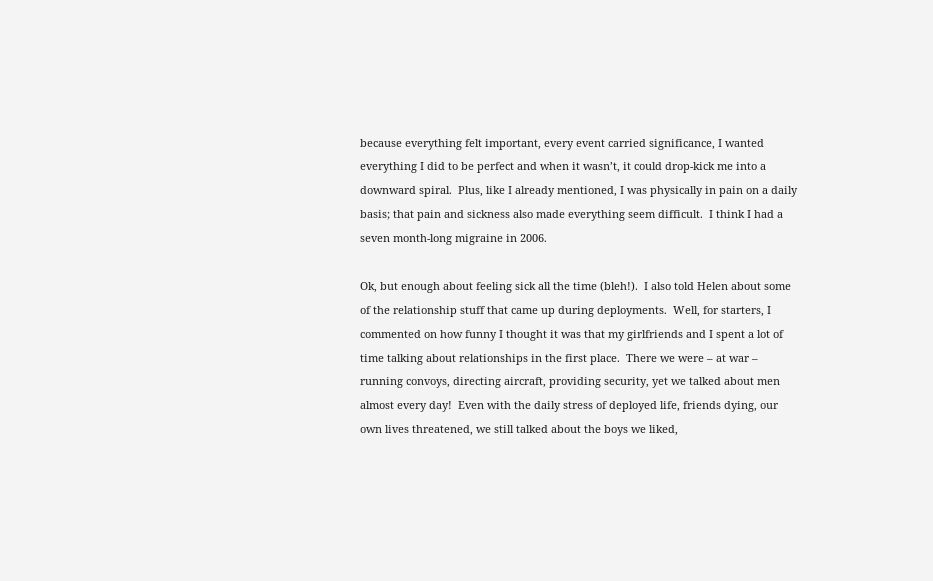because everything felt important, every event carried significance, I wanted everything I did to be perfect and when it wasn’t, it could drop-kick me into a downward spiral.  Plus, like I already mentioned, I was physically in pain on a daily basis; that pain and sickness also made everything seem difficult.  I think I had a seven month-long migraine in 2006.

Ok, but enough about feeling sick all the time (bleh!).  I also told Helen about some of the relationship stuff that came up during deployments.  Well, for starters, I commented on how funny I thought it was that my girlfriends and I spent a lot of time talking about relationships in the first place.  There we were – at war – running convoys, directing aircraft, providing security, yet we talked about men almost every day!  Even with the daily stress of deployed life, friends dying, our own lives threatened, we still talked about the boys we liked,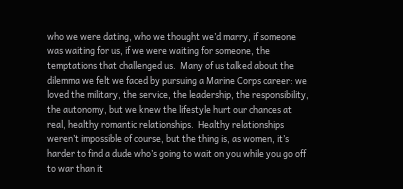who we were dating, who we thought we’d marry, if someone was waiting for us, if we were waiting for someone, the temptations that challenged us.  Many of us talked about the dilemma we felt we faced by pursuing a Marine Corps career: we loved the military, the service, the leadership, the responsibility, the autonomy, but we knew the lifestyle hurt our chances at real, healthy romantic relationships.  Healthy relationships weren’t impossible of course, but the thing is, as women, it’s harder to find a dude who’s going to wait on you while you go off to war than it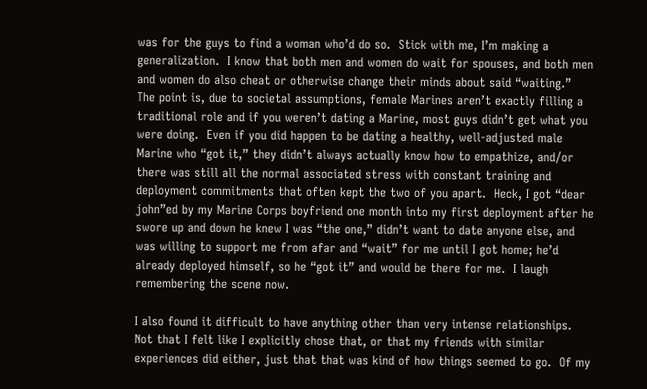was for the guys to find a woman who’d do so.  Stick with me, I’m making a generalization.  I know that both men and women do wait for spouses, and both men and women do also cheat or otherwise change their minds about said “waiting.”  The point is, due to societal assumptions, female Marines aren’t exactly filling a traditional role and if you weren’t dating a Marine, most guys didn’t get what you were doing.  Even if you did happen to be dating a healthy, well-adjusted male Marine who “got it,” they didn’t always actually know how to empathize, and/or there was still all the normal associated stress with constant training and deployment commitments that often kept the two of you apart.  Heck, I got “dear john”ed by my Marine Corps boyfriend one month into my first deployment after he swore up and down he knew I was “the one,” didn’t want to date anyone else, and was willing to support me from afar and “wait” for me until I got home; he’d already deployed himself, so he “got it” and would be there for me.  I laugh remembering the scene now.

I also found it difficult to have anything other than very intense relationships.  Not that I felt like I explicitly chose that, or that my friends with similar experiences did either, just that that was kind of how things seemed to go.  Of my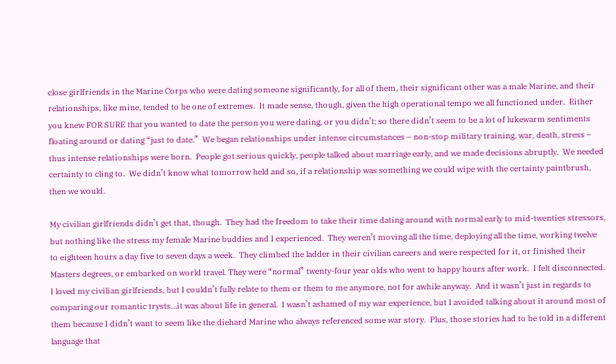close girlfriends in the Marine Corps who were dating someone significantly, for all of them, their significant other was a male Marine, and their relationships, like mine, tended to be one of extremes.  It made sense, though, given the high operational tempo we all functioned under.  Either you knew FOR SURE that you wanted to date the person you were dating, or you didn’t; so there didn’t seem to be a lot of lukewarm sentiments floating around or dating “just to date.”  We began relationships under intense circumstances – non-stop military training, war, death, stress – thus intense relationships were born.  People got serious quickly, people talked about marriage early, and we made decisions abruptly.  We needed certainty to cling to.  We didn’t know what tomorrow held and so, if a relationship was something we could wipe with the certainty paintbrush, then we would.

My civilian girlfriends didn’t get that, though.  They had the freedom to take their time dating around with normal early to mid-twenties stressors, but nothing like the stress my female Marine buddies and I experienced.  They weren’t moving all the time, deploying all the time, working twelve to eighteen hours a day five to seven days a week.  They climbed the ladder in their civilian careers and were respected for it, or finished their Masters degrees, or embarked on world travel. They were “normal” twenty-four year olds who went to happy hours after work.  I felt disconnected.  I loved my civilian girlfriends, but I couldn’t fully relate to them or them to me anymore, not for awhile anyway.  And it wasn’t just in regards to comparing our romantic trysts…it was about life in general.  I wasn’t ashamed of my war experience, but I avoided talking about it around most of them because I didn’t want to seem like the diehard Marine who always referenced some war story.  Plus, those stories had to be told in a different language that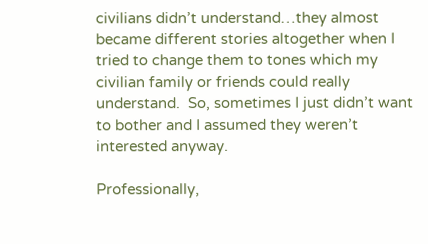civilians didn’t understand…they almost became different stories altogether when I tried to change them to tones which my civilian family or friends could really understand.  So, sometimes I just didn’t want to bother and I assumed they weren’t interested anyway.

Professionally,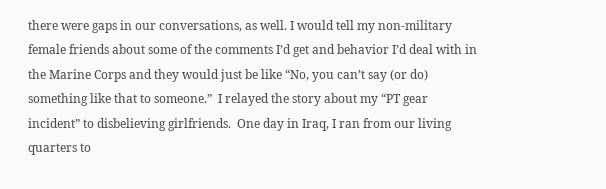there were gaps in our conversations, as well. I would tell my non-military female friends about some of the comments I’d get and behavior I’d deal with in the Marine Corps and they would just be like “No, you can’t say (or do) something like that to someone.”  I relayed the story about my “PT gear incident” to disbelieving girlfriends.  One day in Iraq, I ran from our living quarters to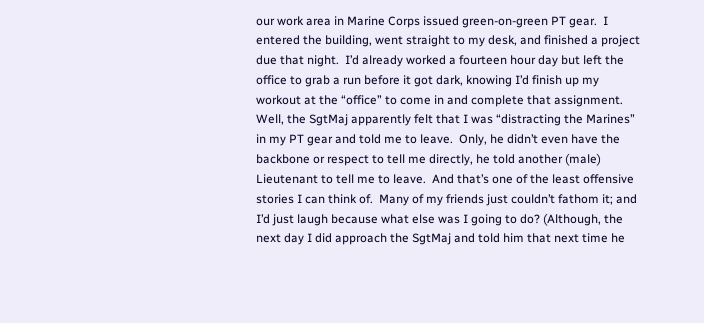our work area in Marine Corps issued green-on-green PT gear.  I entered the building, went straight to my desk, and finished a project due that night.  I’d already worked a fourteen hour day but left the office to grab a run before it got dark, knowing I’d finish up my workout at the “office” to come in and complete that assignment.  Well, the SgtMaj apparently felt that I was “distracting the Marines” in my PT gear and told me to leave.  Only, he didn’t even have the backbone or respect to tell me directly, he told another (male) Lieutenant to tell me to leave.  And that’s one of the least offensive stories I can think of.  Many of my friends just couldn’t fathom it; and I’d just laugh because what else was I going to do? (Although, the next day I did approach the SgtMaj and told him that next time he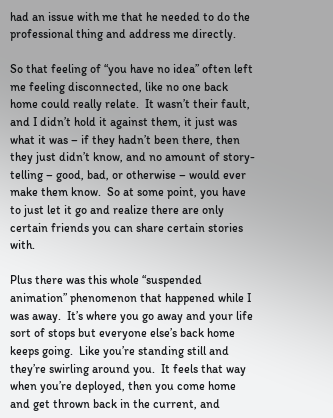had an issue with me that he needed to do the professional thing and address me directly.

So that feeling of “you have no idea” often left me feeling disconnected, like no one back home could really relate.  It wasn’t their fault, and I didn’t hold it against them, it just was what it was – if they hadn’t been there, then they just didn’t know, and no amount of story-telling – good, bad, or otherwise – would ever make them know.  So at some point, you have to just let it go and realize there are only certain friends you can share certain stories with.

Plus there was this whole “suspended animation” phenomenon that happened while I was away.  It’s where you go away and your life sort of stops but everyone else’s back home keeps going.  Like you’re standing still and they’re swirling around you.  It feels that way when you’re deployed, then you come home and get thrown back in the current, and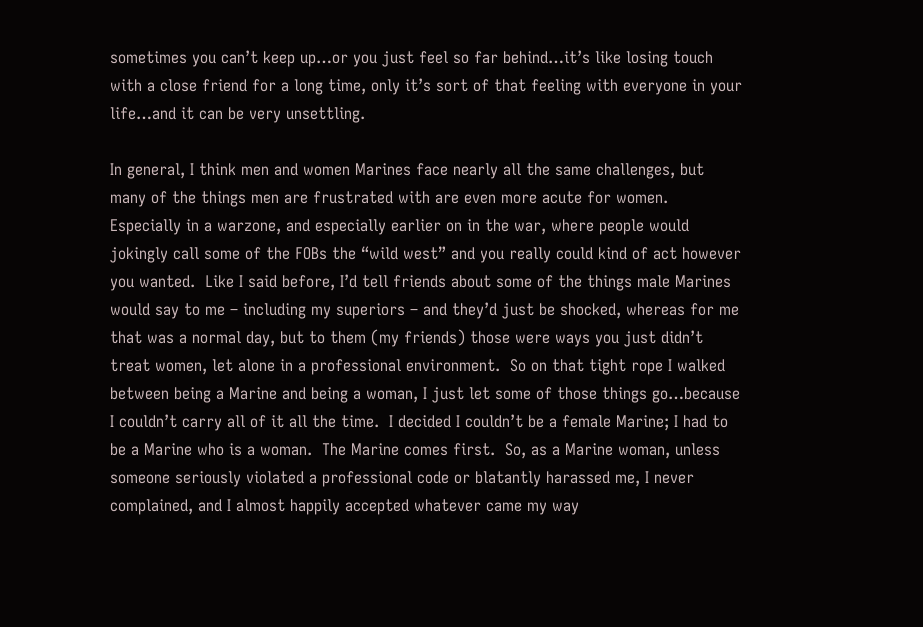sometimes you can’t keep up…or you just feel so far behind…it’s like losing touch with a close friend for a long time, only it’s sort of that feeling with everyone in your life…and it can be very unsettling.

In general, I think men and women Marines face nearly all the same challenges, but many of the things men are frustrated with are even more acute for women.  Especially in a warzone, and especially earlier on in the war, where people would jokingly call some of the FOBs the “wild west” and you really could kind of act however you wanted.  Like I said before, I’d tell friends about some of the things male Marines would say to me – including my superiors – and they’d just be shocked, whereas for me that was a normal day, but to them (my friends) those were ways you just didn’t treat women, let alone in a professional environment.  So on that tight rope I walked between being a Marine and being a woman, I just let some of those things go…because I couldn’t carry all of it all the time.  I decided I couldn’t be a female Marine; I had to be a Marine who is a woman.  The Marine comes first.  So, as a Marine woman, unless someone seriously violated a professional code or blatantly harassed me, I never complained, and I almost happily accepted whatever came my way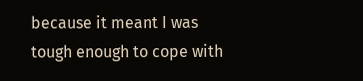because it meant I was tough enough to cope with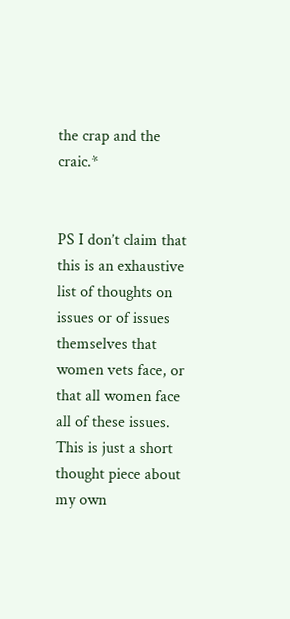the crap and the craic.*


PS I don’t claim that this is an exhaustive list of thoughts on issues or of issues themselves that women vets face, or that all women face all of these issues.  This is just a short thought piece about my own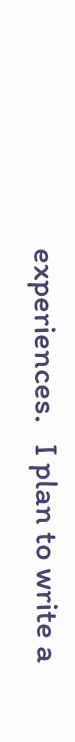experiences.   I plan to write a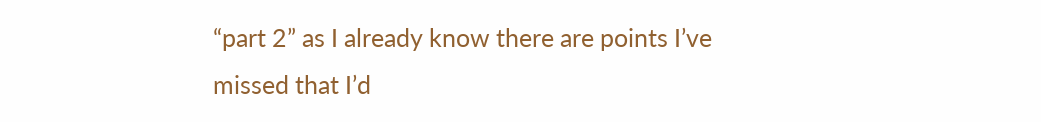“part 2” as I already know there are points I’ve missed that I’d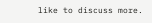like to discuss more.